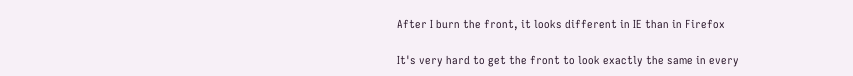After I burn the front, it looks different in IE than in Firefox

It's very hard to get the front to look exactly the same in every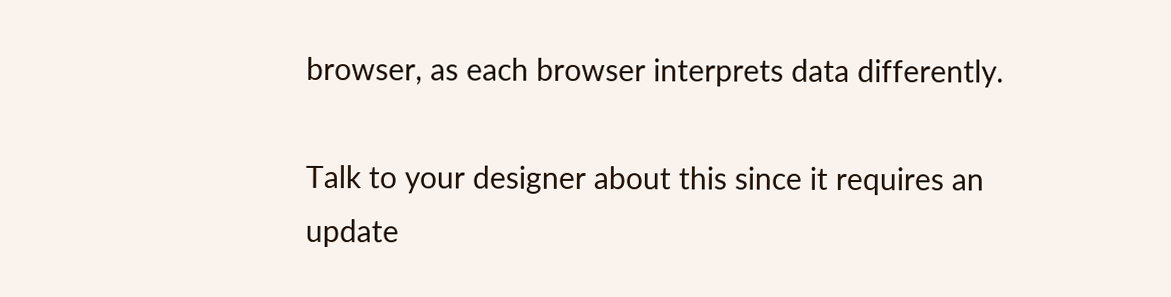browser, as each browser interprets data differently.

Talk to your designer about this since it requires an update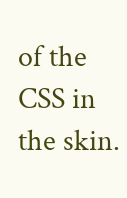of the CSS in the skin.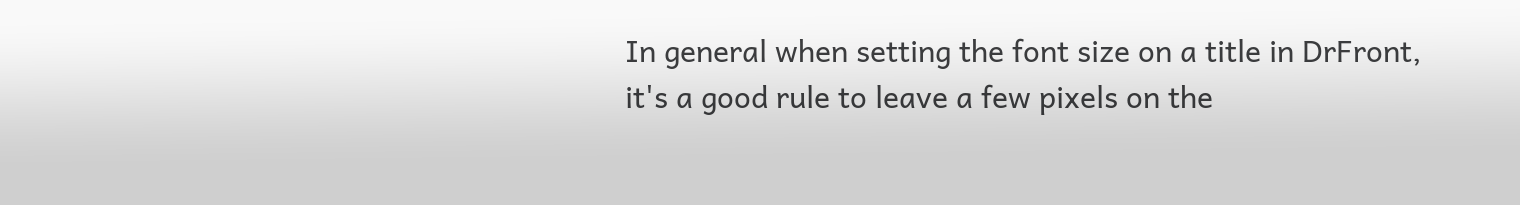In general when setting the font size on a title in DrFront, it's a good rule to leave a few pixels on the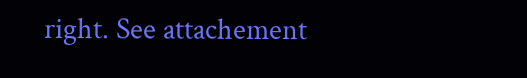right. See attachement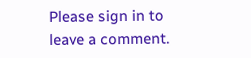Please sign in to leave a comment.